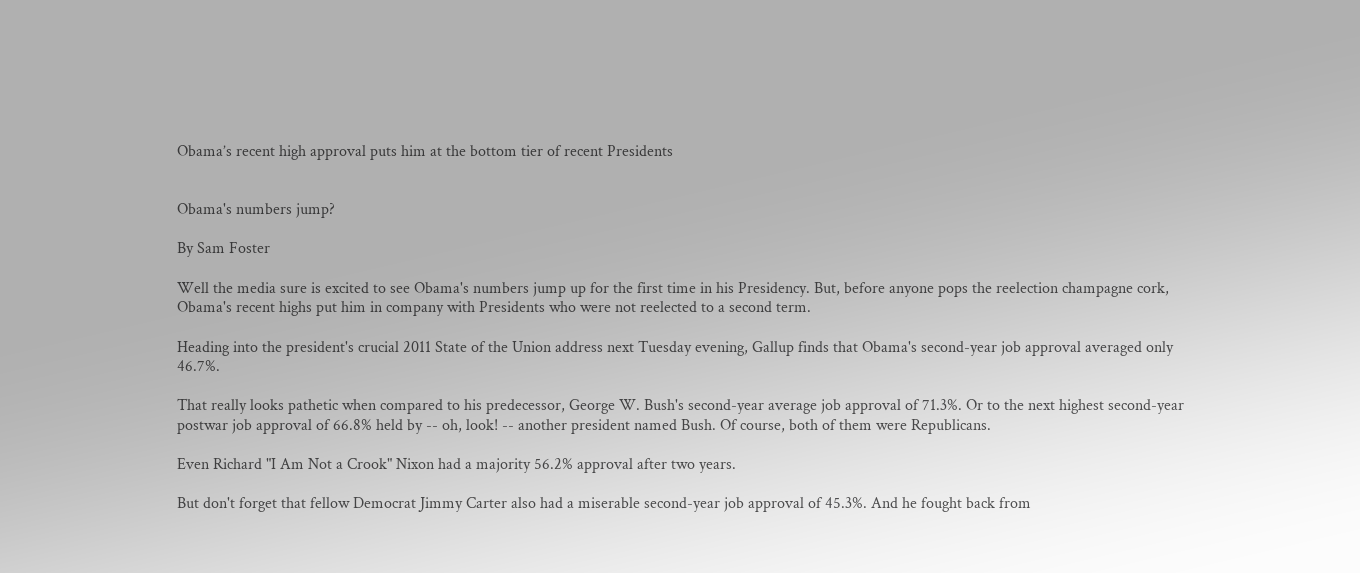Obama’s recent high approval puts him at the bottom tier of recent Presidents


Obama's numbers jump?

By Sam Foster

Well the media sure is excited to see Obama's numbers jump up for the first time in his Presidency. But, before anyone pops the reelection champagne cork, Obama's recent highs put him in company with Presidents who were not reelected to a second term.

Heading into the president's crucial 2011 State of the Union address next Tuesday evening, Gallup finds that Obama's second-year job approval averaged only 46.7%.

That really looks pathetic when compared to his predecessor, George W. Bush's second-year average job approval of 71.3%. Or to the next highest second-year postwar job approval of 66.8% held by -- oh, look! -- another president named Bush. Of course, both of them were Republicans.

Even Richard "I Am Not a Crook" Nixon had a majority 56.2% approval after two years.

But don't forget that fellow Democrat Jimmy Carter also had a miserable second-year job approval of 45.3%. And he fought back from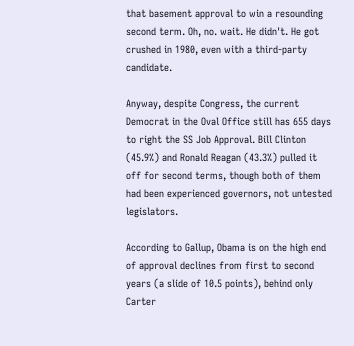that basement approval to win a resounding second term. Oh, no. wait. He didn't. He got crushed in 1980, even with a third-party candidate.

Anyway, despite Congress, the current Democrat in the Oval Office still has 655 days to right the SS Job Approval. Bill Clinton (45.9%) and Ronald Reagan (43.3%) pulled it off for second terms, though both of them had been experienced governors, not untested legislators.

According to Gallup, Obama is on the high end of approval declines from first to second years (a slide of 10.5 points), behind only Carter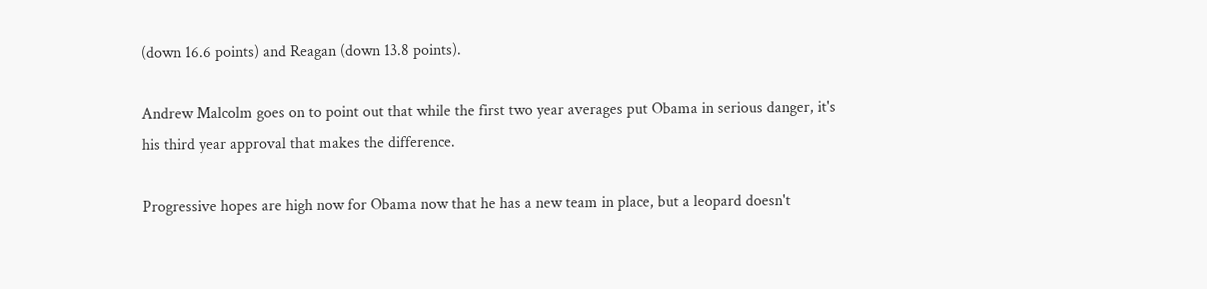(down 16.6 points) and Reagan (down 13.8 points).

Andrew Malcolm goes on to point out that while the first two year averages put Obama in serious danger, it's his third year approval that makes the difference.

Progressive hopes are high now for Obama now that he has a new team in place, but a leopard doesn't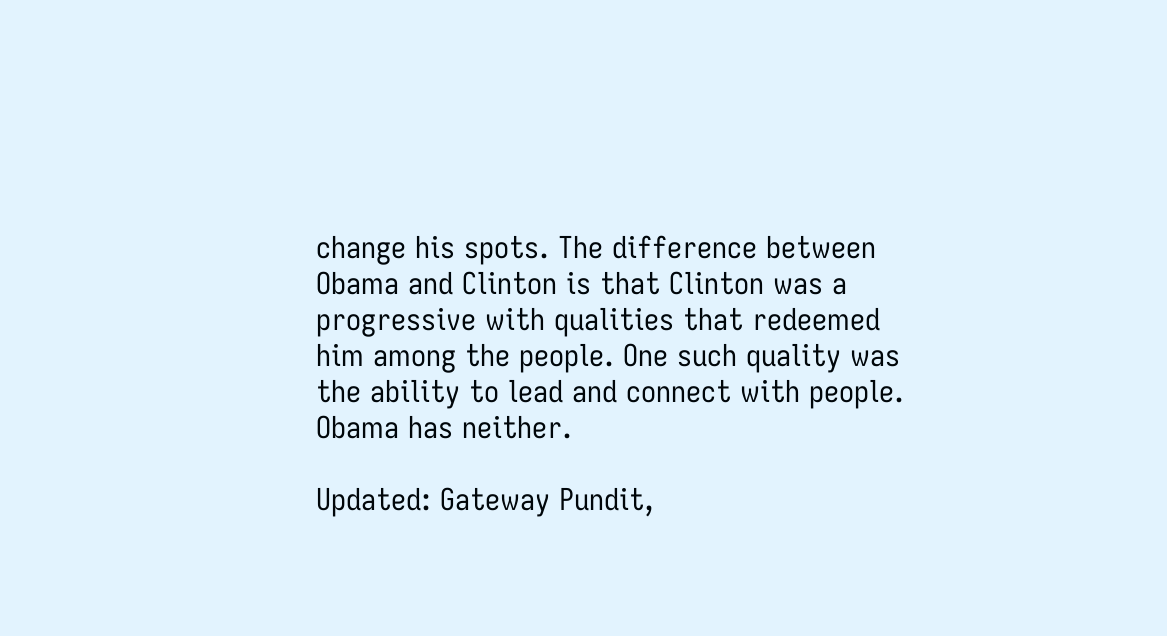change his spots. The difference between Obama and Clinton is that Clinton was a progressive with qualities that redeemed him among the people. One such quality was the ability to lead and connect with people. Obama has neither.

Updated: Gateway Pundit,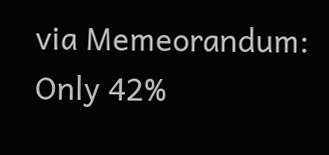via Memeorandum: Only 42%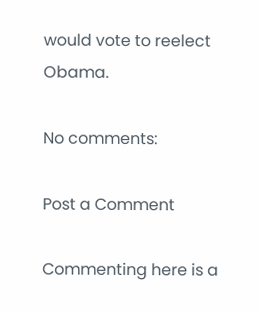would vote to reelect Obama.

No comments:

Post a Comment

Commenting here is a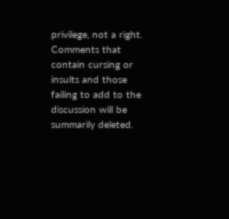privilege, not a right. Comments that contain cursing or insults and those failing to add to the discussion will be summarily deleted.